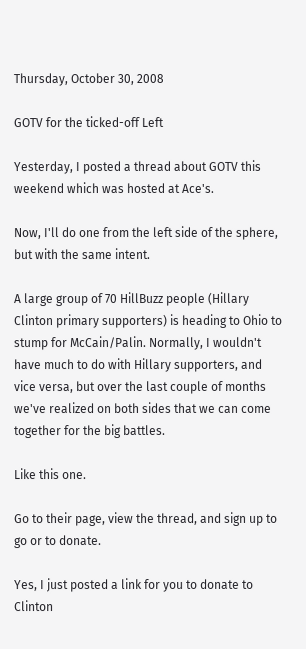Thursday, October 30, 2008

GOTV for the ticked-off Left

Yesterday, I posted a thread about GOTV this weekend which was hosted at Ace's.

Now, I'll do one from the left side of the sphere, but with the same intent.

A large group of 70 HillBuzz people (Hillary Clinton primary supporters) is heading to Ohio to stump for McCain/Palin. Normally, I wouldn't have much to do with Hillary supporters, and vice versa, but over the last couple of months we've realized on both sides that we can come together for the big battles.

Like this one.

Go to their page, view the thread, and sign up to go or to donate.

Yes, I just posted a link for you to donate to Clinton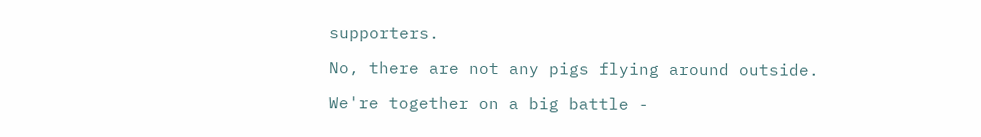supporters.

No, there are not any pigs flying around outside.

We're together on a big battle -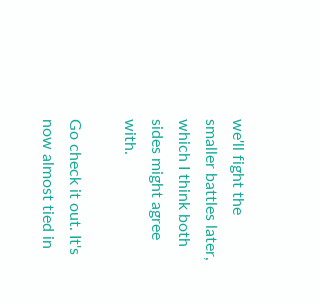we'll fight the smaller battles later, which I think both sides might agree with.

Go check it out. It's now almost tied in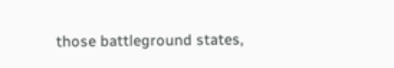those battleground states,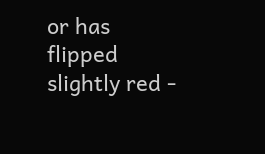or has flipped slightly red -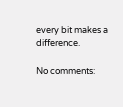every bit makes a difference.

No comments: